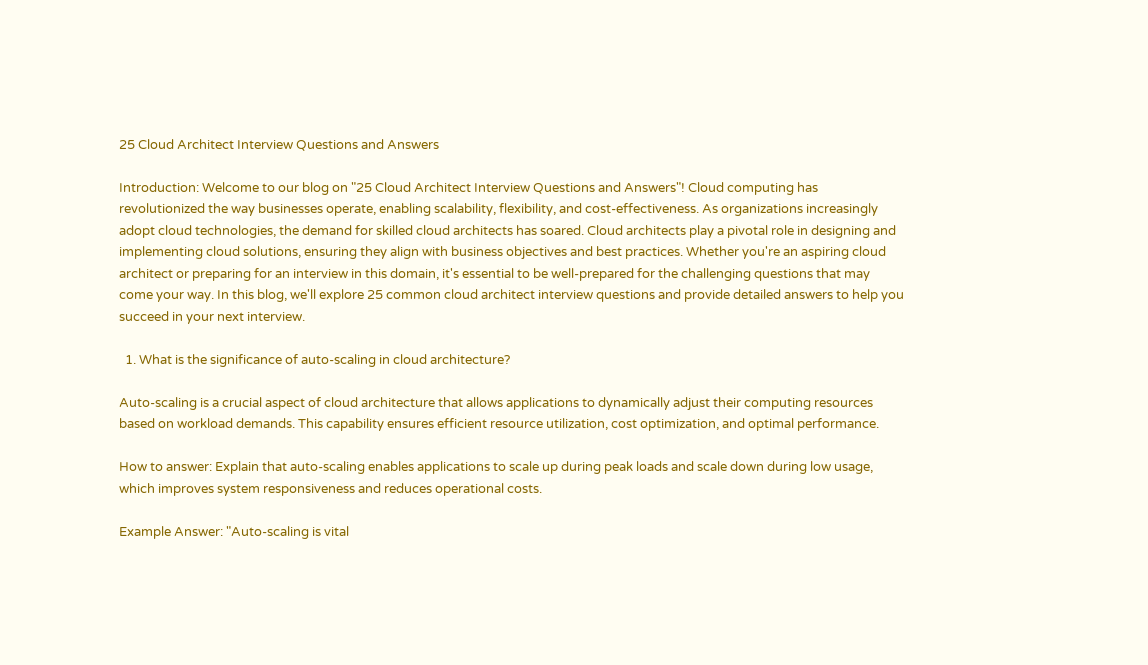25 Cloud Architect Interview Questions and Answers

Introduction: Welcome to our blog on "25 Cloud Architect Interview Questions and Answers"! Cloud computing has revolutionized the way businesses operate, enabling scalability, flexibility, and cost-effectiveness. As organizations increasingly adopt cloud technologies, the demand for skilled cloud architects has soared. Cloud architects play a pivotal role in designing and implementing cloud solutions, ensuring they align with business objectives and best practices. Whether you're an aspiring cloud architect or preparing for an interview in this domain, it's essential to be well-prepared for the challenging questions that may come your way. In this blog, we'll explore 25 common cloud architect interview questions and provide detailed answers to help you succeed in your next interview.

  1. What is the significance of auto-scaling in cloud architecture?

Auto-scaling is a crucial aspect of cloud architecture that allows applications to dynamically adjust their computing resources based on workload demands. This capability ensures efficient resource utilization, cost optimization, and optimal performance.

How to answer: Explain that auto-scaling enables applications to scale up during peak loads and scale down during low usage, which improves system responsiveness and reduces operational costs.

Example Answer: "Auto-scaling is vital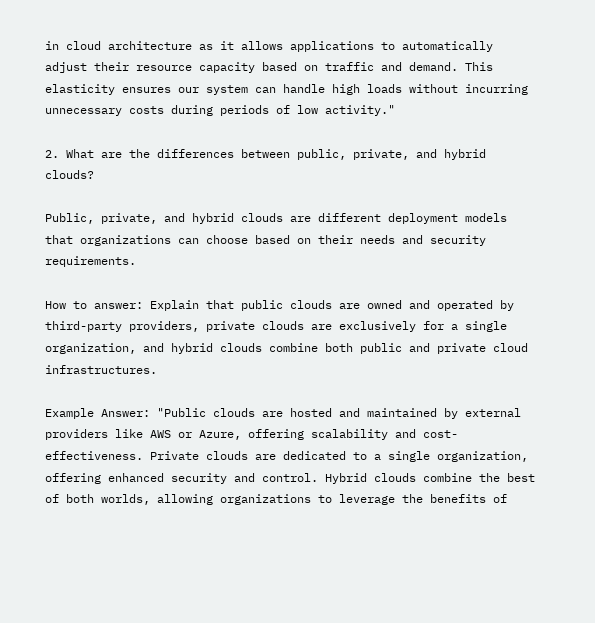in cloud architecture as it allows applications to automatically adjust their resource capacity based on traffic and demand. This elasticity ensures our system can handle high loads without incurring unnecessary costs during periods of low activity."

2. What are the differences between public, private, and hybrid clouds?

Public, private, and hybrid clouds are different deployment models that organizations can choose based on their needs and security requirements.

How to answer: Explain that public clouds are owned and operated by third-party providers, private clouds are exclusively for a single organization, and hybrid clouds combine both public and private cloud infrastructures.

Example Answer: "Public clouds are hosted and maintained by external providers like AWS or Azure, offering scalability and cost-effectiveness. Private clouds are dedicated to a single organization, offering enhanced security and control. Hybrid clouds combine the best of both worlds, allowing organizations to leverage the benefits of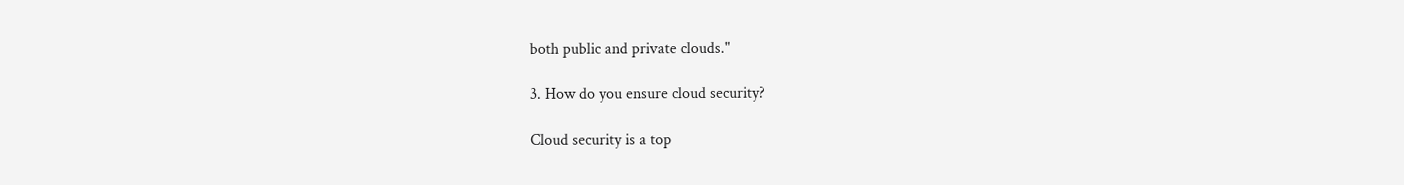both public and private clouds."

3. How do you ensure cloud security?

Cloud security is a top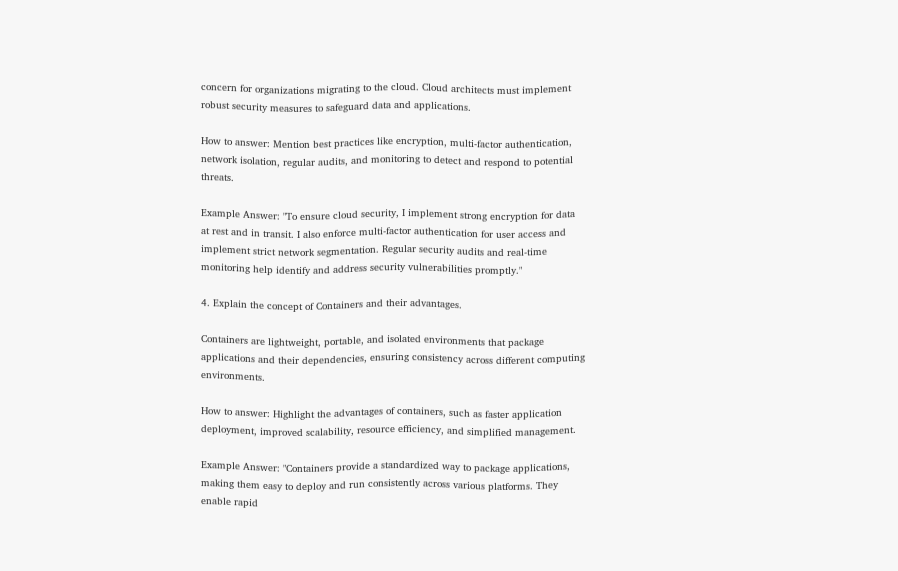concern for organizations migrating to the cloud. Cloud architects must implement robust security measures to safeguard data and applications.

How to answer: Mention best practices like encryption, multi-factor authentication, network isolation, regular audits, and monitoring to detect and respond to potential threats.

Example Answer: "To ensure cloud security, I implement strong encryption for data at rest and in transit. I also enforce multi-factor authentication for user access and implement strict network segmentation. Regular security audits and real-time monitoring help identify and address security vulnerabilities promptly."

4. Explain the concept of Containers and their advantages.

Containers are lightweight, portable, and isolated environments that package applications and their dependencies, ensuring consistency across different computing environments.

How to answer: Highlight the advantages of containers, such as faster application deployment, improved scalability, resource efficiency, and simplified management.

Example Answer: "Containers provide a standardized way to package applications, making them easy to deploy and run consistently across various platforms. They enable rapid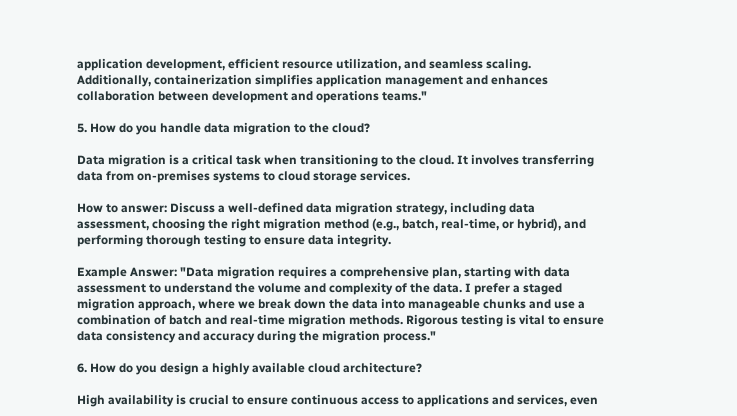application development, efficient resource utilization, and seamless scaling. Additionally, containerization simplifies application management and enhances collaboration between development and operations teams."

5. How do you handle data migration to the cloud?

Data migration is a critical task when transitioning to the cloud. It involves transferring data from on-premises systems to cloud storage services.

How to answer: Discuss a well-defined data migration strategy, including data assessment, choosing the right migration method (e.g., batch, real-time, or hybrid), and performing thorough testing to ensure data integrity.

Example Answer: "Data migration requires a comprehensive plan, starting with data assessment to understand the volume and complexity of the data. I prefer a staged migration approach, where we break down the data into manageable chunks and use a combination of batch and real-time migration methods. Rigorous testing is vital to ensure data consistency and accuracy during the migration process."

6. How do you design a highly available cloud architecture?

High availability is crucial to ensure continuous access to applications and services, even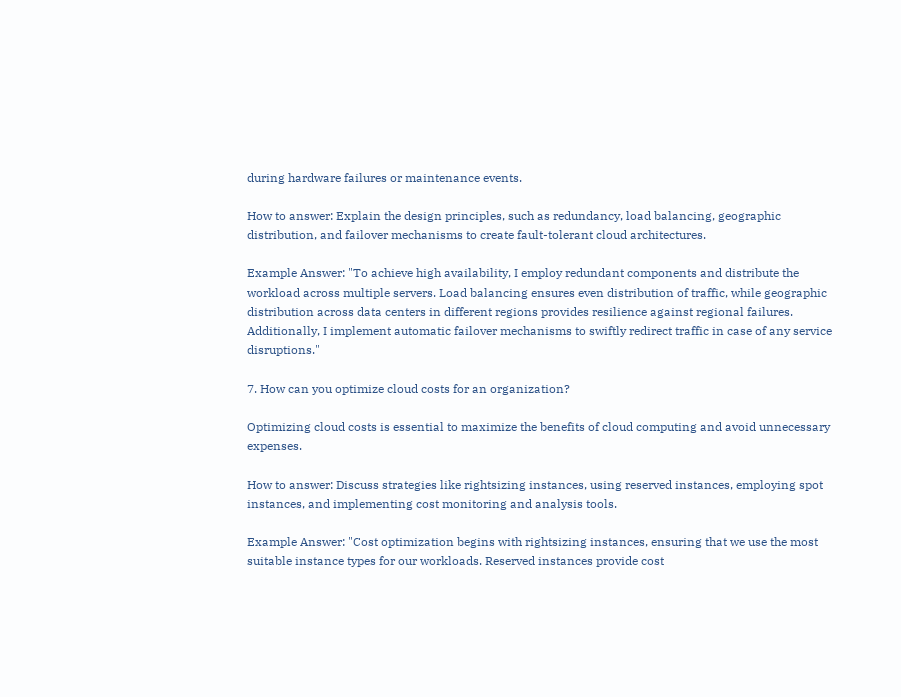during hardware failures or maintenance events.

How to answer: Explain the design principles, such as redundancy, load balancing, geographic distribution, and failover mechanisms to create fault-tolerant cloud architectures.

Example Answer: "To achieve high availability, I employ redundant components and distribute the workload across multiple servers. Load balancing ensures even distribution of traffic, while geographic distribution across data centers in different regions provides resilience against regional failures. Additionally, I implement automatic failover mechanisms to swiftly redirect traffic in case of any service disruptions."

7. How can you optimize cloud costs for an organization?

Optimizing cloud costs is essential to maximize the benefits of cloud computing and avoid unnecessary expenses.

How to answer: Discuss strategies like rightsizing instances, using reserved instances, employing spot instances, and implementing cost monitoring and analysis tools.

Example Answer: "Cost optimization begins with rightsizing instances, ensuring that we use the most suitable instance types for our workloads. Reserved instances provide cost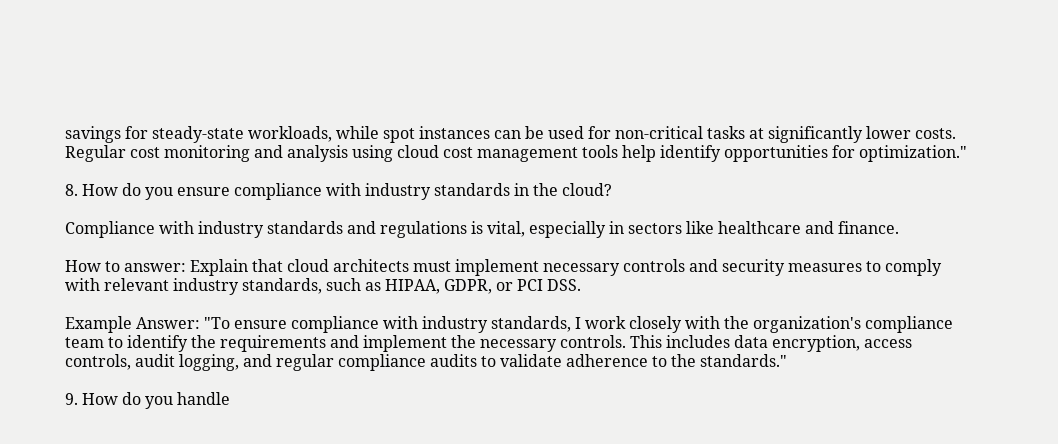savings for steady-state workloads, while spot instances can be used for non-critical tasks at significantly lower costs. Regular cost monitoring and analysis using cloud cost management tools help identify opportunities for optimization."

8. How do you ensure compliance with industry standards in the cloud?

Compliance with industry standards and regulations is vital, especially in sectors like healthcare and finance.

How to answer: Explain that cloud architects must implement necessary controls and security measures to comply with relevant industry standards, such as HIPAA, GDPR, or PCI DSS.

Example Answer: "To ensure compliance with industry standards, I work closely with the organization's compliance team to identify the requirements and implement the necessary controls. This includes data encryption, access controls, audit logging, and regular compliance audits to validate adherence to the standards."

9. How do you handle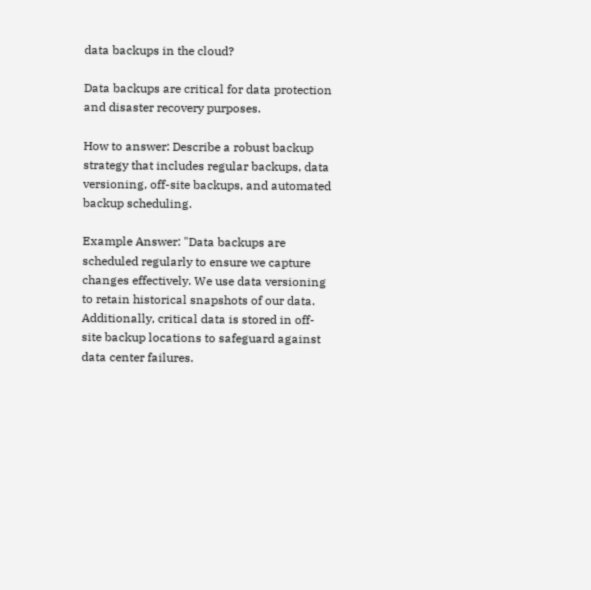data backups in the cloud?

Data backups are critical for data protection and disaster recovery purposes.

How to answer: Describe a robust backup strategy that includes regular backups, data versioning, off-site backups, and automated backup scheduling.

Example Answer: "Data backups are scheduled regularly to ensure we capture changes effectively. We use data versioning to retain historical snapshots of our data. Additionally, critical data is stored in off-site backup locations to safeguard against data center failures.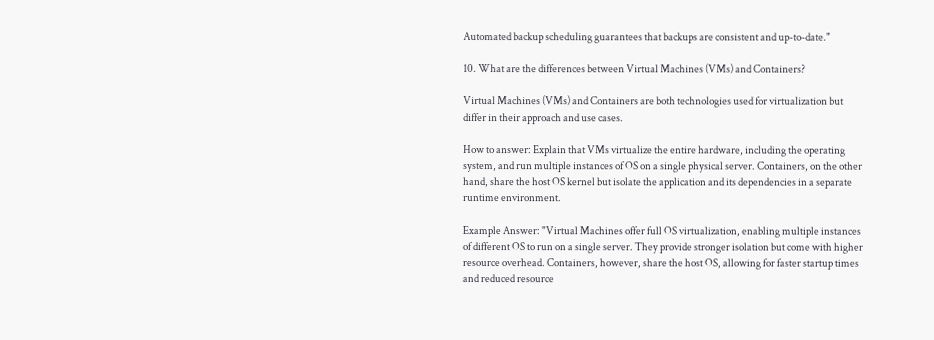Automated backup scheduling guarantees that backups are consistent and up-to-date."

10. What are the differences between Virtual Machines (VMs) and Containers?

Virtual Machines (VMs) and Containers are both technologies used for virtualization but differ in their approach and use cases.

How to answer: Explain that VMs virtualize the entire hardware, including the operating system, and run multiple instances of OS on a single physical server. Containers, on the other hand, share the host OS kernel but isolate the application and its dependencies in a separate runtime environment.

Example Answer: "Virtual Machines offer full OS virtualization, enabling multiple instances of different OS to run on a single server. They provide stronger isolation but come with higher resource overhead. Containers, however, share the host OS, allowing for faster startup times and reduced resource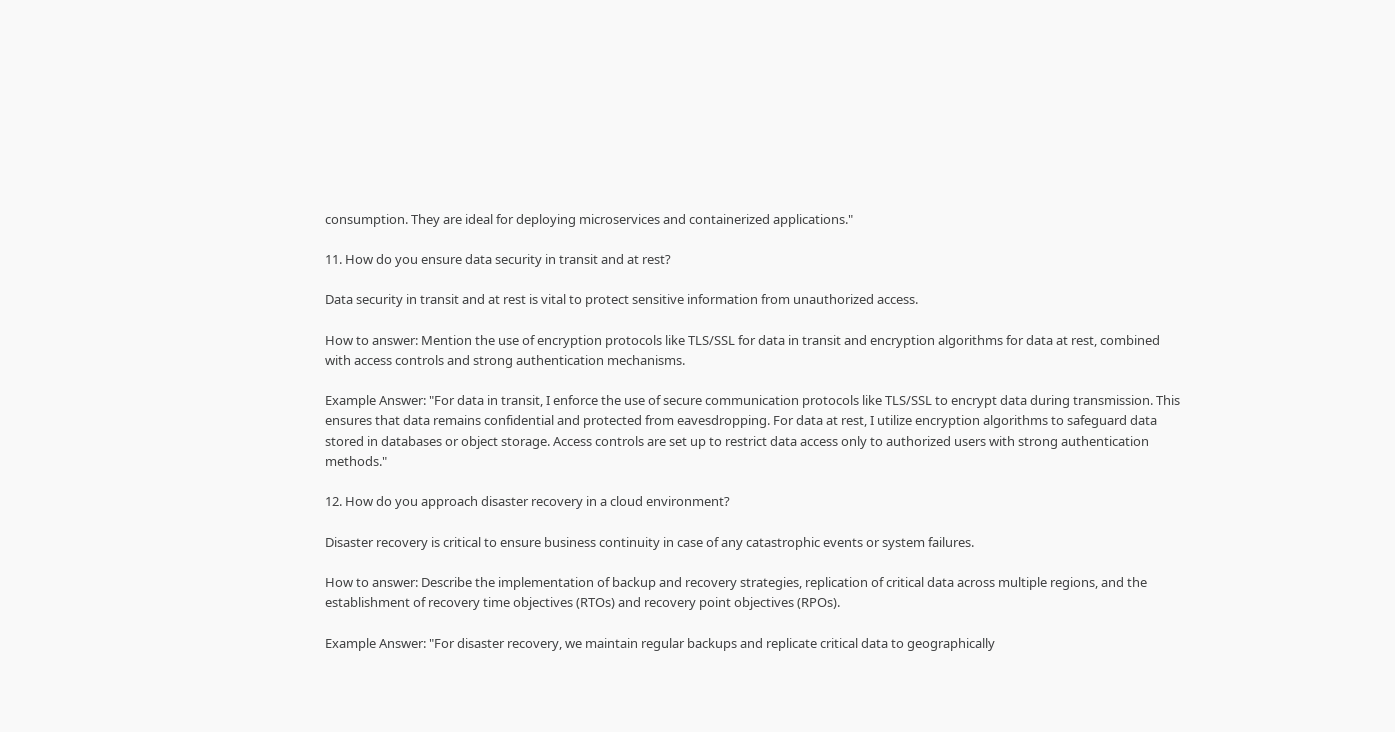consumption. They are ideal for deploying microservices and containerized applications."

11. How do you ensure data security in transit and at rest?

Data security in transit and at rest is vital to protect sensitive information from unauthorized access.

How to answer: Mention the use of encryption protocols like TLS/SSL for data in transit and encryption algorithms for data at rest, combined with access controls and strong authentication mechanisms.

Example Answer: "For data in transit, I enforce the use of secure communication protocols like TLS/SSL to encrypt data during transmission. This ensures that data remains confidential and protected from eavesdropping. For data at rest, I utilize encryption algorithms to safeguard data stored in databases or object storage. Access controls are set up to restrict data access only to authorized users with strong authentication methods."

12. How do you approach disaster recovery in a cloud environment?

Disaster recovery is critical to ensure business continuity in case of any catastrophic events or system failures.

How to answer: Describe the implementation of backup and recovery strategies, replication of critical data across multiple regions, and the establishment of recovery time objectives (RTOs) and recovery point objectives (RPOs).

Example Answer: "For disaster recovery, we maintain regular backups and replicate critical data to geographically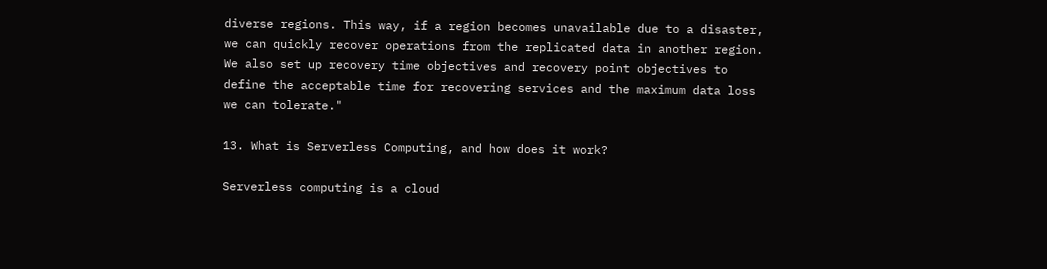diverse regions. This way, if a region becomes unavailable due to a disaster, we can quickly recover operations from the replicated data in another region. We also set up recovery time objectives and recovery point objectives to define the acceptable time for recovering services and the maximum data loss we can tolerate."

13. What is Serverless Computing, and how does it work?

Serverless computing is a cloud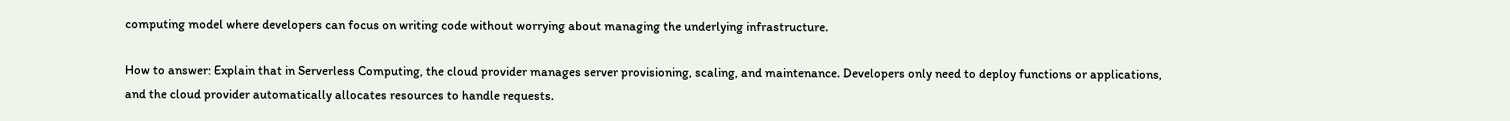computing model where developers can focus on writing code without worrying about managing the underlying infrastructure.

How to answer: Explain that in Serverless Computing, the cloud provider manages server provisioning, scaling, and maintenance. Developers only need to deploy functions or applications, and the cloud provider automatically allocates resources to handle requests.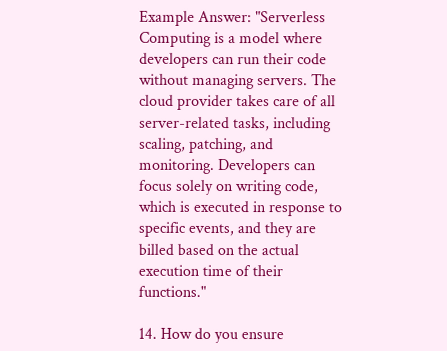Example Answer: "Serverless Computing is a model where developers can run their code without managing servers. The cloud provider takes care of all server-related tasks, including scaling, patching, and monitoring. Developers can focus solely on writing code, which is executed in response to specific events, and they are billed based on the actual execution time of their functions."

14. How do you ensure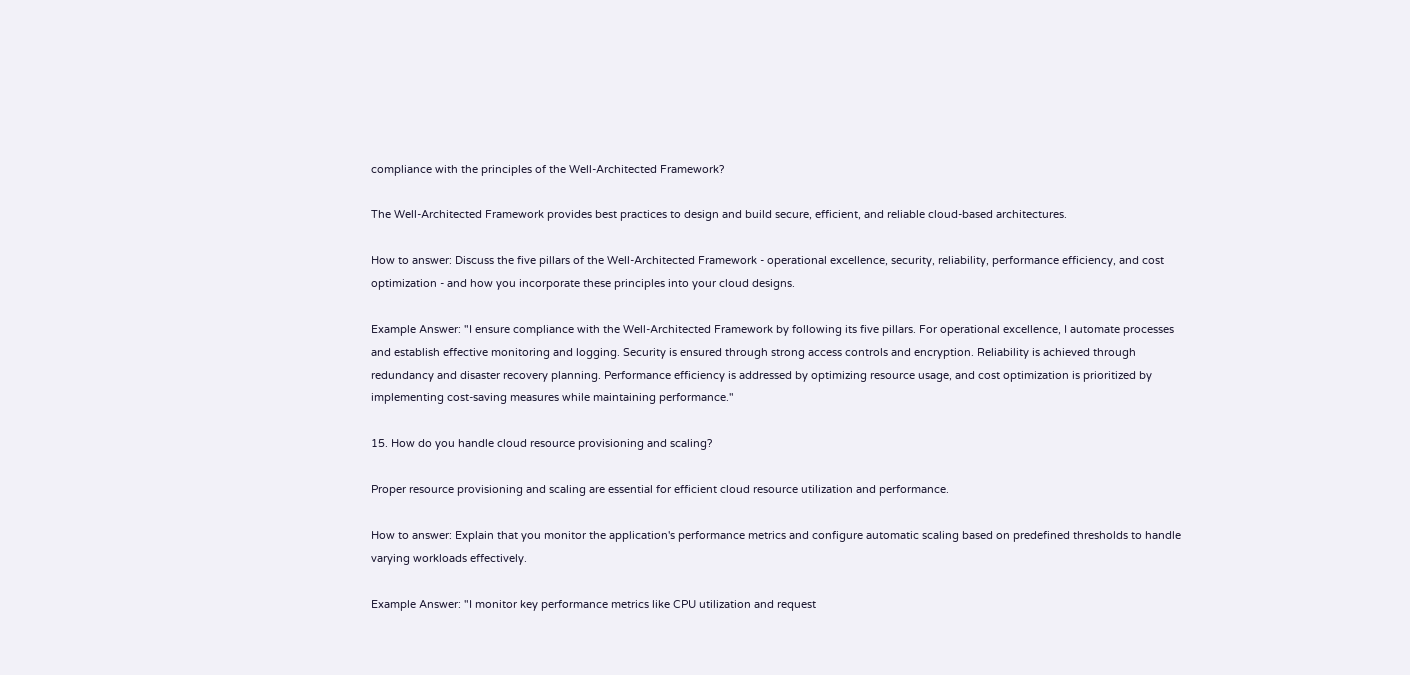compliance with the principles of the Well-Architected Framework?

The Well-Architected Framework provides best practices to design and build secure, efficient, and reliable cloud-based architectures.

How to answer: Discuss the five pillars of the Well-Architected Framework - operational excellence, security, reliability, performance efficiency, and cost optimization - and how you incorporate these principles into your cloud designs.

Example Answer: "I ensure compliance with the Well-Architected Framework by following its five pillars. For operational excellence, I automate processes and establish effective monitoring and logging. Security is ensured through strong access controls and encryption. Reliability is achieved through redundancy and disaster recovery planning. Performance efficiency is addressed by optimizing resource usage, and cost optimization is prioritized by implementing cost-saving measures while maintaining performance."

15. How do you handle cloud resource provisioning and scaling?

Proper resource provisioning and scaling are essential for efficient cloud resource utilization and performance.

How to answer: Explain that you monitor the application's performance metrics and configure automatic scaling based on predefined thresholds to handle varying workloads effectively.

Example Answer: "I monitor key performance metrics like CPU utilization and request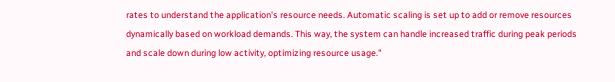rates to understand the application's resource needs. Automatic scaling is set up to add or remove resources dynamically based on workload demands. This way, the system can handle increased traffic during peak periods and scale down during low activity, optimizing resource usage."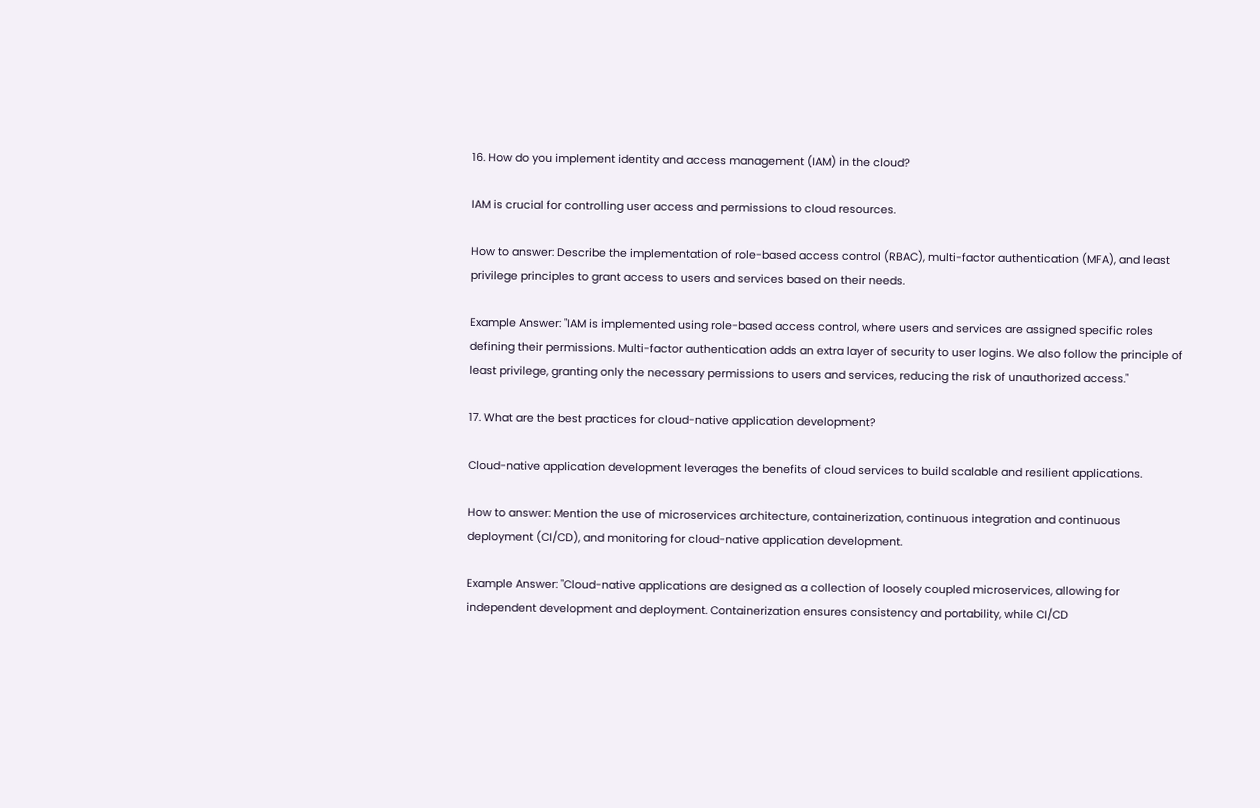16. How do you implement identity and access management (IAM) in the cloud?

IAM is crucial for controlling user access and permissions to cloud resources.

How to answer: Describe the implementation of role-based access control (RBAC), multi-factor authentication (MFA), and least privilege principles to grant access to users and services based on their needs.

Example Answer: "IAM is implemented using role-based access control, where users and services are assigned specific roles defining their permissions. Multi-factor authentication adds an extra layer of security to user logins. We also follow the principle of least privilege, granting only the necessary permissions to users and services, reducing the risk of unauthorized access."

17. What are the best practices for cloud-native application development?

Cloud-native application development leverages the benefits of cloud services to build scalable and resilient applications.

How to answer: Mention the use of microservices architecture, containerization, continuous integration and continuous deployment (CI/CD), and monitoring for cloud-native application development.

Example Answer: "Cloud-native applications are designed as a collection of loosely coupled microservices, allowing for independent development and deployment. Containerization ensures consistency and portability, while CI/CD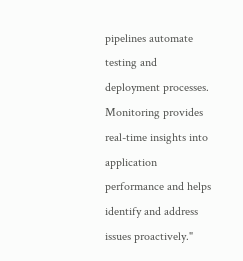pipelines automate testing and deployment processes. Monitoring provides real-time insights into application performance and helps identify and address issues proactively."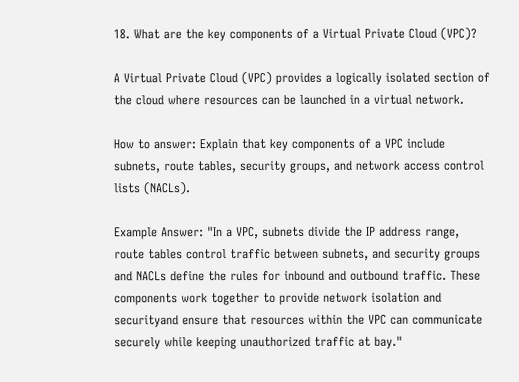18. What are the key components of a Virtual Private Cloud (VPC)?

A Virtual Private Cloud (VPC) provides a logically isolated section of the cloud where resources can be launched in a virtual network.

How to answer: Explain that key components of a VPC include subnets, route tables, security groups, and network access control lists (NACLs).

Example Answer: "In a VPC, subnets divide the IP address range, route tables control traffic between subnets, and security groups and NACLs define the rules for inbound and outbound traffic. These components work together to provide network isolation and securityand ensure that resources within the VPC can communicate securely while keeping unauthorized traffic at bay."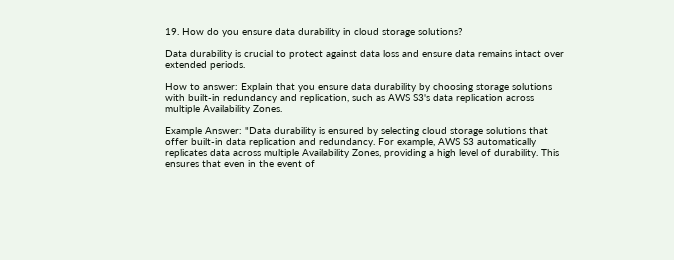19. How do you ensure data durability in cloud storage solutions?

Data durability is crucial to protect against data loss and ensure data remains intact over extended periods.

How to answer: Explain that you ensure data durability by choosing storage solutions with built-in redundancy and replication, such as AWS S3's data replication across multiple Availability Zones.

Example Answer: "Data durability is ensured by selecting cloud storage solutions that offer built-in data replication and redundancy. For example, AWS S3 automatically replicates data across multiple Availability Zones, providing a high level of durability. This ensures that even in the event of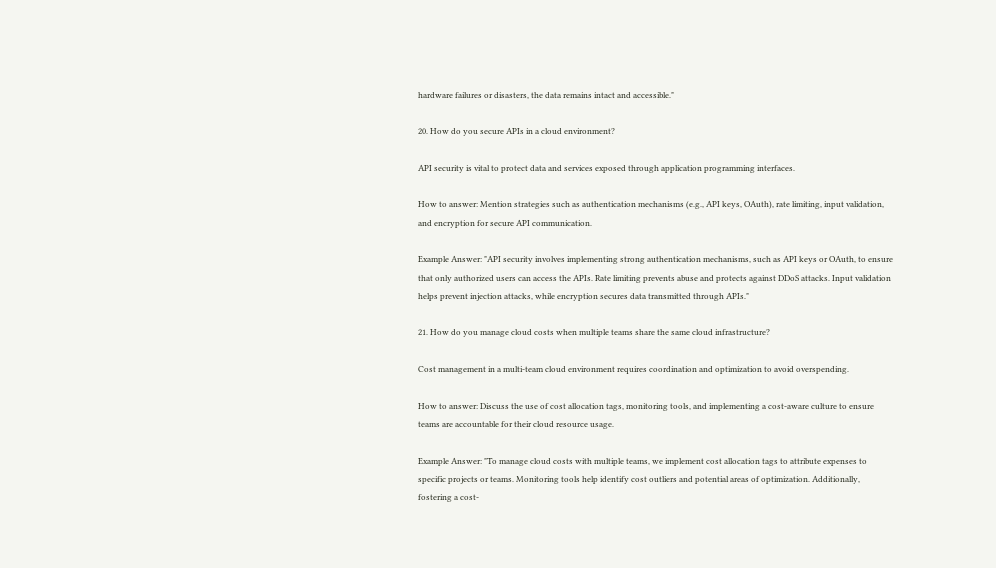hardware failures or disasters, the data remains intact and accessible."

20. How do you secure APIs in a cloud environment?

API security is vital to protect data and services exposed through application programming interfaces.

How to answer: Mention strategies such as authentication mechanisms (e.g., API keys, OAuth), rate limiting, input validation, and encryption for secure API communication.

Example Answer: "API security involves implementing strong authentication mechanisms, such as API keys or OAuth, to ensure that only authorized users can access the APIs. Rate limiting prevents abuse and protects against DDoS attacks. Input validation helps prevent injection attacks, while encryption secures data transmitted through APIs."

21. How do you manage cloud costs when multiple teams share the same cloud infrastructure?

Cost management in a multi-team cloud environment requires coordination and optimization to avoid overspending.

How to answer: Discuss the use of cost allocation tags, monitoring tools, and implementing a cost-aware culture to ensure teams are accountable for their cloud resource usage.

Example Answer: "To manage cloud costs with multiple teams, we implement cost allocation tags to attribute expenses to specific projects or teams. Monitoring tools help identify cost outliers and potential areas of optimization. Additionally, fostering a cost-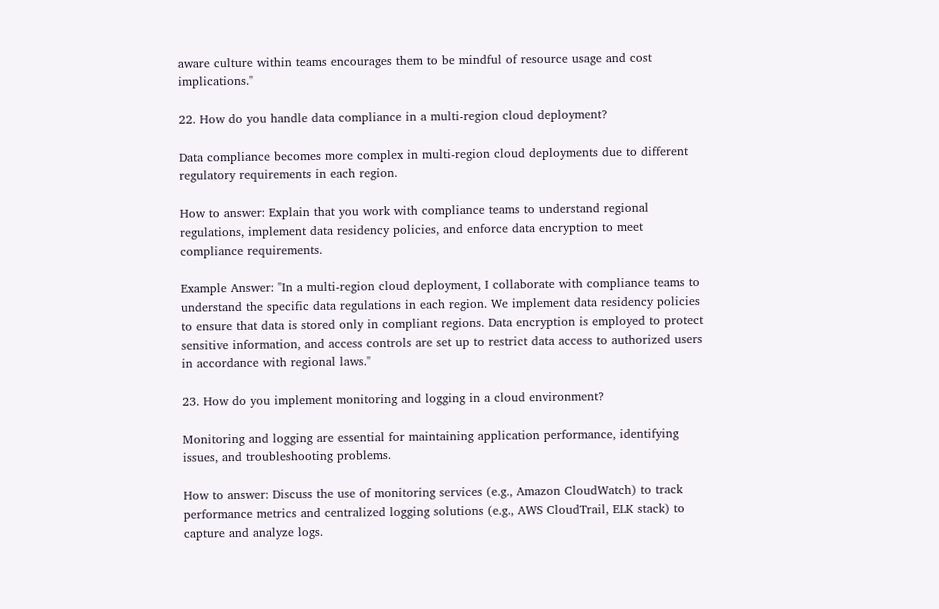aware culture within teams encourages them to be mindful of resource usage and cost implications."

22. How do you handle data compliance in a multi-region cloud deployment?

Data compliance becomes more complex in multi-region cloud deployments due to different regulatory requirements in each region.

How to answer: Explain that you work with compliance teams to understand regional regulations, implement data residency policies, and enforce data encryption to meet compliance requirements.

Example Answer: "In a multi-region cloud deployment, I collaborate with compliance teams to understand the specific data regulations in each region. We implement data residency policies to ensure that data is stored only in compliant regions. Data encryption is employed to protect sensitive information, and access controls are set up to restrict data access to authorized users in accordance with regional laws."

23. How do you implement monitoring and logging in a cloud environment?

Monitoring and logging are essential for maintaining application performance, identifying issues, and troubleshooting problems.

How to answer: Discuss the use of monitoring services (e.g., Amazon CloudWatch) to track performance metrics and centralized logging solutions (e.g., AWS CloudTrail, ELK stack) to capture and analyze logs.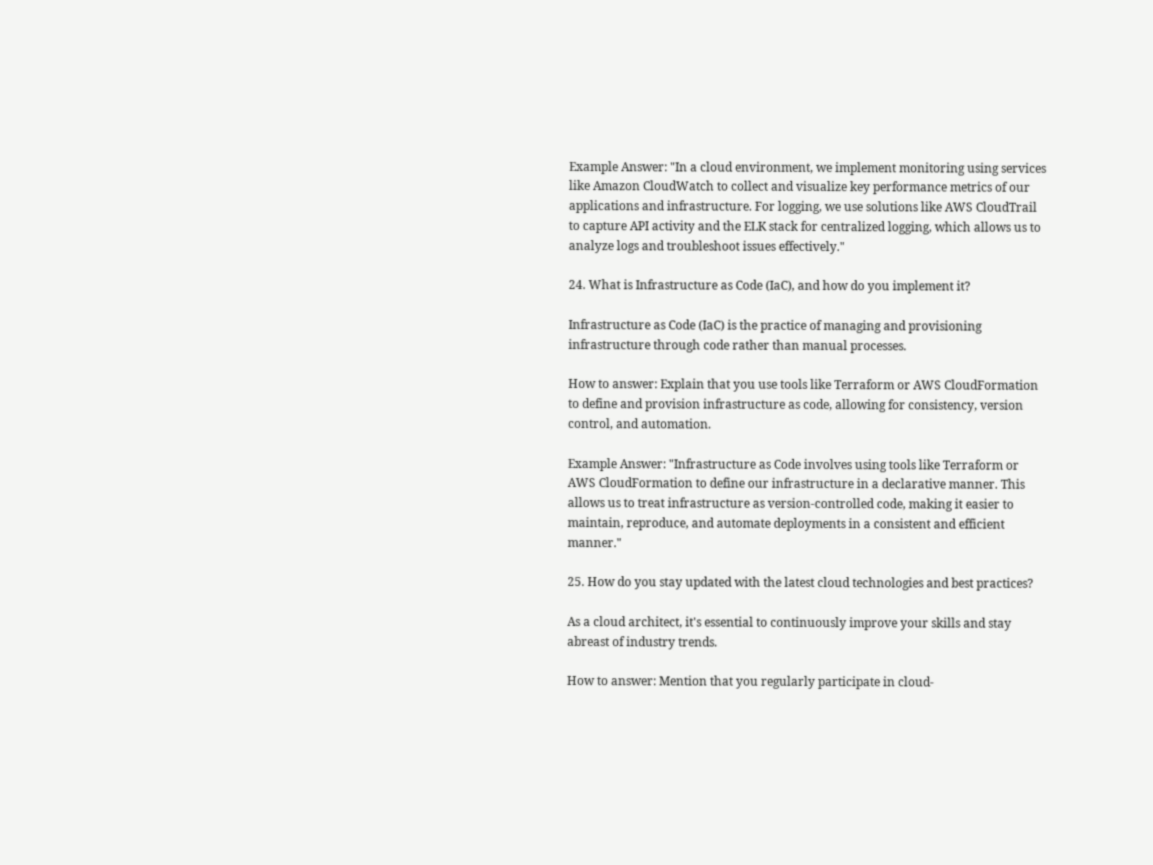Example Answer: "In a cloud environment, we implement monitoring using services like Amazon CloudWatch to collect and visualize key performance metrics of our applications and infrastructure. For logging, we use solutions like AWS CloudTrail to capture API activity and the ELK stack for centralized logging, which allows us to analyze logs and troubleshoot issues effectively."

24. What is Infrastructure as Code (IaC), and how do you implement it?

Infrastructure as Code (IaC) is the practice of managing and provisioning infrastructure through code rather than manual processes.

How to answer: Explain that you use tools like Terraform or AWS CloudFormation to define and provision infrastructure as code, allowing for consistency, version control, and automation.

Example Answer: "Infrastructure as Code involves using tools like Terraform or AWS CloudFormation to define our infrastructure in a declarative manner. This allows us to treat infrastructure as version-controlled code, making it easier to maintain, reproduce, and automate deployments in a consistent and efficient manner."

25. How do you stay updated with the latest cloud technologies and best practices?

As a cloud architect, it's essential to continuously improve your skills and stay abreast of industry trends.

How to answer: Mention that you regularly participate in cloud-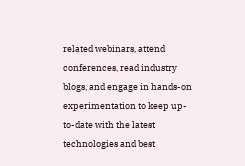related webinars, attend conferences, read industry blogs, and engage in hands-on experimentation to keep up-to-date with the latest technologies and best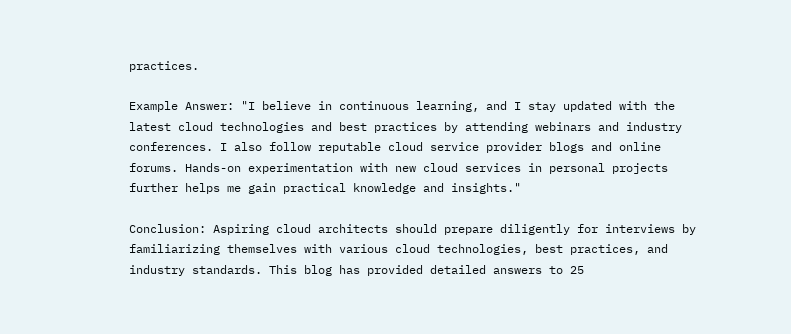practices.

Example Answer: "I believe in continuous learning, and I stay updated with the latest cloud technologies and best practices by attending webinars and industry conferences. I also follow reputable cloud service provider blogs and online forums. Hands-on experimentation with new cloud services in personal projects further helps me gain practical knowledge and insights."

Conclusion: Aspiring cloud architects should prepare diligently for interviews by familiarizing themselves with various cloud technologies, best practices, and industry standards. This blog has provided detailed answers to 25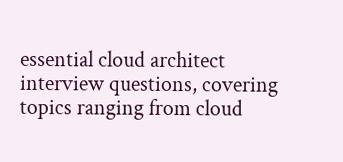essential cloud architect interview questions, covering topics ranging from cloud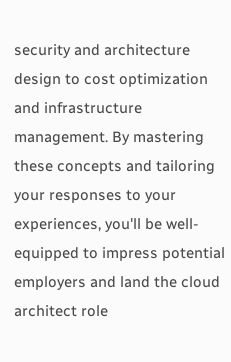security and architecture design to cost optimization and infrastructure management. By mastering these concepts and tailoring your responses to your experiences, you'll be well-equipped to impress potential employers and land the cloud architect role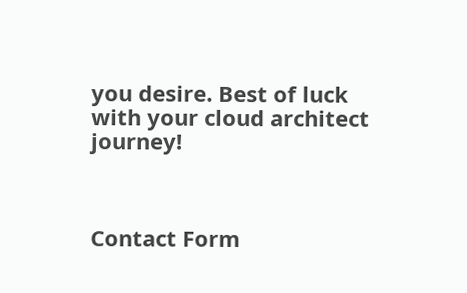you desire. Best of luck with your cloud architect journey!



Contact Form